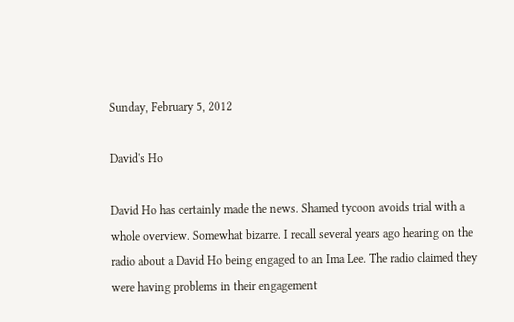Sunday, February 5, 2012

David's Ho

David Ho has certainly made the news. Shamed tycoon avoids trial with a whole overview. Somewhat bizarre. I recall several years ago hearing on the radio about a David Ho being engaged to an Ima Lee. The radio claimed they were having problems in their engagement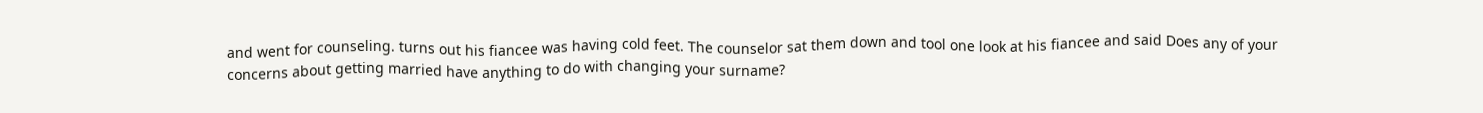and went for counseling. turns out his fiancee was having cold feet. The counselor sat them down and tool one look at his fiancee and said Does any of your concerns about getting married have anything to do with changing your surname?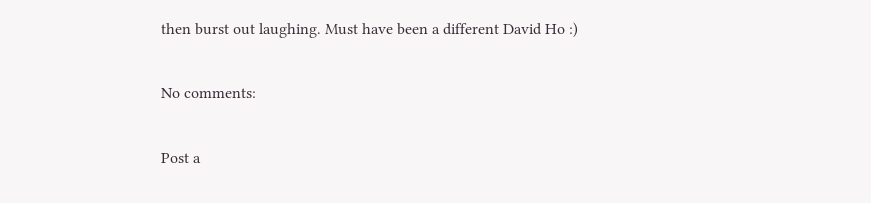then burst out laughing. Must have been a different David Ho :)

No comments:

Post a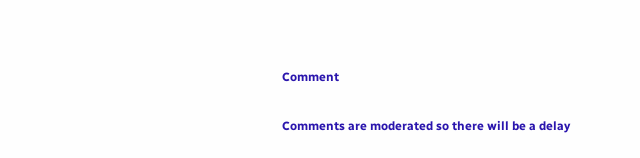Comment

Comments are moderated so there will be a delay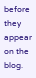before they appear on the blog.